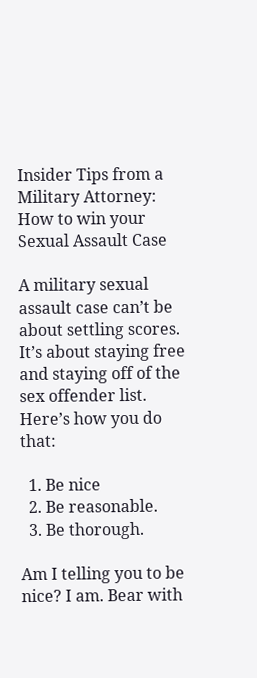Insider Tips from a Military Attorney: How to win your Sexual Assault Case

A military sexual assault case can’t be about settling scores. It’s about staying free and staying off of the sex offender list. Here’s how you do that:

  1. Be nice
  2. Be reasonable.
  3. Be thorough.

Am I telling you to be nice? I am. Bear with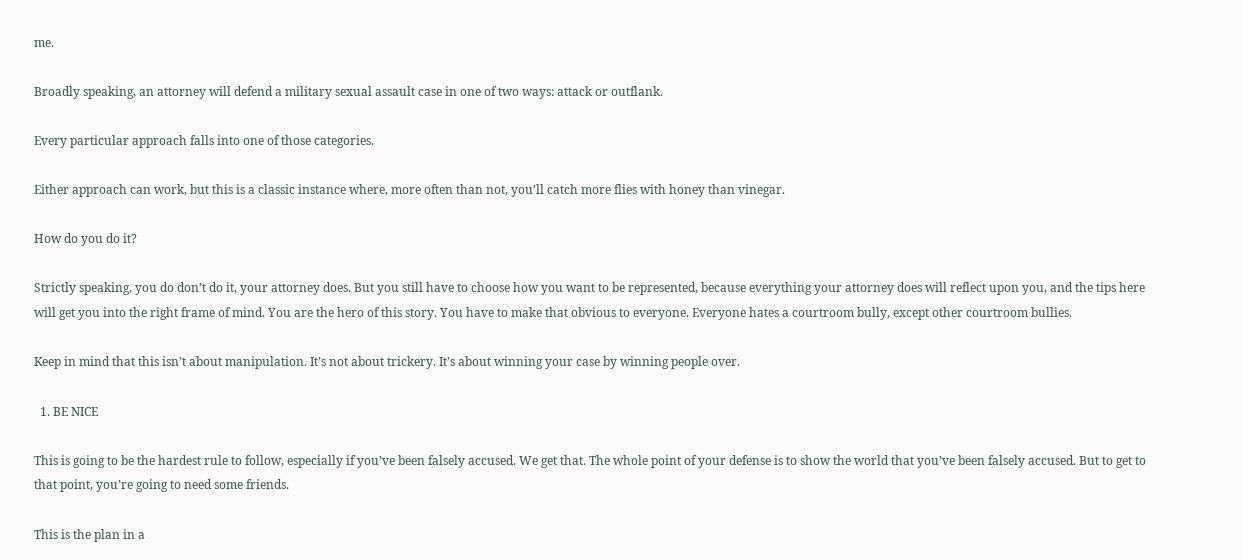me.

Broadly speaking, an attorney will defend a military sexual assault case in one of two ways: attack or outflank.

Every particular approach falls into one of those categories.

Either approach can work, but this is a classic instance where, more often than not, you’ll catch more flies with honey than vinegar.

How do you do it?

Strictly speaking, you do don’t do it, your attorney does. But you still have to choose how you want to be represented, because everything your attorney does will reflect upon you, and the tips here will get you into the right frame of mind. You are the hero of this story. You have to make that obvious to everyone. Everyone hates a courtroom bully, except other courtroom bullies.

Keep in mind that this isn’t about manipulation. It’s not about trickery. It’s about winning your case by winning people over.

  1. BE NICE

This is going to be the hardest rule to follow, especially if you’ve been falsely accused. We get that. The whole point of your defense is to show the world that you’ve been falsely accused. But to get to that point, you’re going to need some friends.

This is the plan in a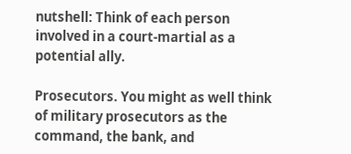nutshell: Think of each person involved in a court-martial as a potential ally.

Prosecutors. You might as well think of military prosecutors as the command, the bank, and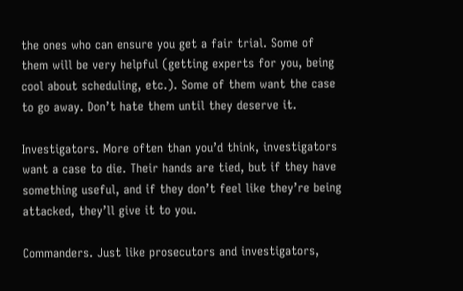the ones who can ensure you get a fair trial. Some of them will be very helpful (getting experts for you, being cool about scheduling, etc.). Some of them want the case to go away. Don’t hate them until they deserve it.

Investigators. More often than you’d think, investigators want a case to die. Their hands are tied, but if they have something useful, and if they don’t feel like they’re being attacked, they’ll give it to you.

Commanders. Just like prosecutors and investigators,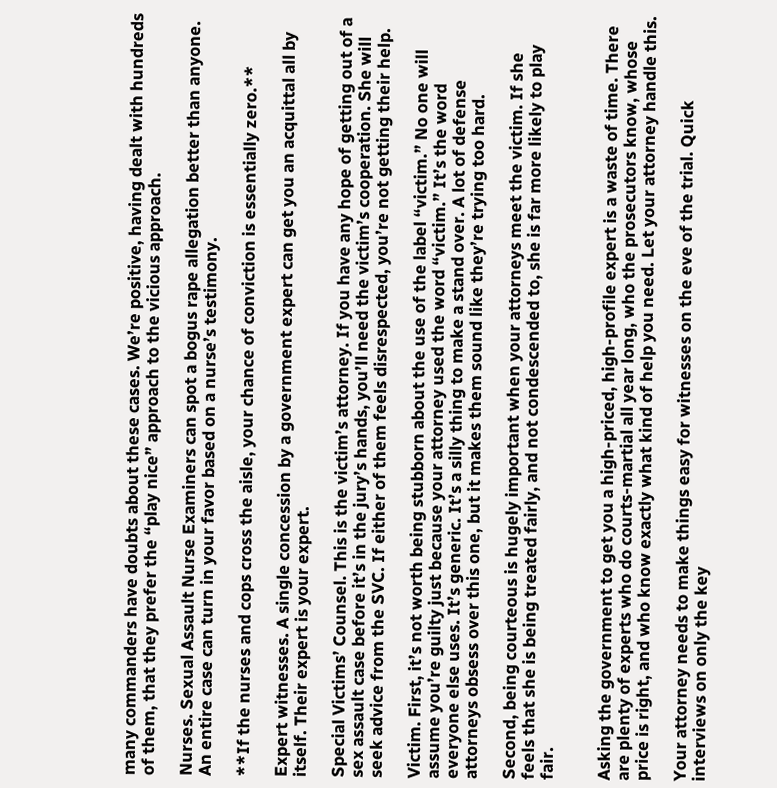many commanders have doubts about these cases. We’re positive, having dealt with hundreds of them, that they prefer the “play nice” approach to the vicious approach.

Nurses. Sexual Assault Nurse Examiners can spot a bogus rape allegation better than anyone. An entire case can turn in your favor based on a nurse’s testimony.

**If the nurses and cops cross the aisle, your chance of conviction is essentially zero.**

Expert witnesses. A single concession by a government expert can get you an acquittal all by itself. Their expert is your expert.

Special Victims’ Counsel. This is the victim’s attorney. If you have any hope of getting out of a sex assault case before it’s in the jury’s hands, you’ll need the victim’s cooperation. She will seek advice from the SVC. If either of them feels disrespected, you’re not getting their help.

Victim. First, it’s not worth being stubborn about the use of the label “victim.” No one will assume you’re guilty just because your attorney used the word “victim.” It’s the word everyone else uses. It’s generic. It’s a silly thing to make a stand over. A lot of defense attorneys obsess over this one, but it makes them sound like they’re trying too hard.

Second, being courteous is hugely important when your attorneys meet the victim. If she feels that she is being treated fairly, and not condescended to, she is far more likely to play fair.


Asking the government to get you a high-priced, high-profile expert is a waste of time. There are plenty of experts who do courts-martial all year long, who the prosecutors know, whose price is right, and who know exactly what kind of help you need. Let your attorney handle this.

Your attorney needs to make things easy for witnesses on the eve of the trial. Quick interviews on only the key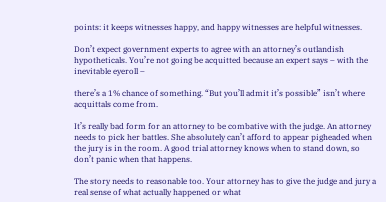points: it keeps witnesses happy, and happy witnesses are helpful witnesses.

Don’t expect government experts to agree with an attorney’s outlandish hypotheticals. You’re not going be acquitted because an expert says – with the inevitable eyeroll –

there’s a 1% chance of something. “But you’ll admit it’s possible” isn’t where acquittals come from.

It’s really bad form for an attorney to be combative with the judge. An attorney needs to pick her battles. She absolutely can’t afford to appear pigheaded when the jury is in the room. A good trial attorney knows when to stand down, so don’t panic when that happens.

The story needs to reasonable too. Your attorney has to give the judge and jury a real sense of what actually happened or what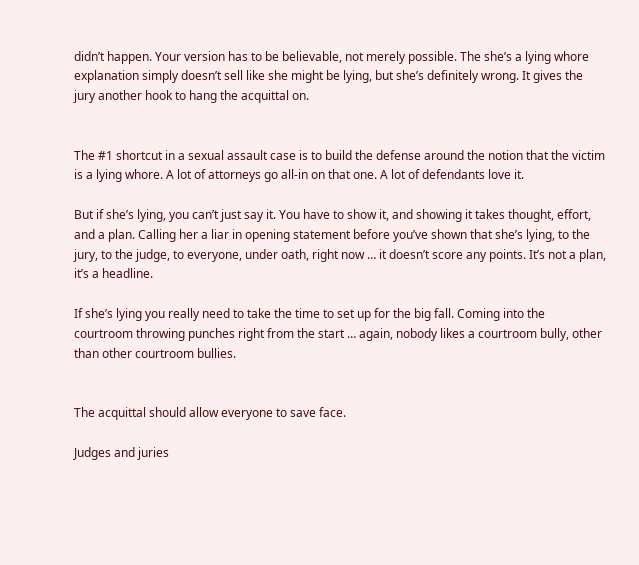didn’t happen. Your version has to be believable, not merely possible. The she’s a lying whore explanation simply doesn’t sell like she might be lying, but she’s definitely wrong. It gives the jury another hook to hang the acquittal on.


The #1 shortcut in a sexual assault case is to build the defense around the notion that the victim is a lying whore. A lot of attorneys go all-in on that one. A lot of defendants love it.

But if she’s lying, you can’t just say it. You have to show it, and showing it takes thought, effort, and a plan. Calling her a liar in opening statement before you’ve shown that she’s lying, to the jury, to the judge, to everyone, under oath, right now … it doesn’t score any points. It’s not a plan, it’s a headline.

If she’s lying you really need to take the time to set up for the big fall. Coming into the courtroom throwing punches right from the start … again, nobody likes a courtroom bully, other than other courtroom bullies.


The acquittal should allow everyone to save face.

Judges and juries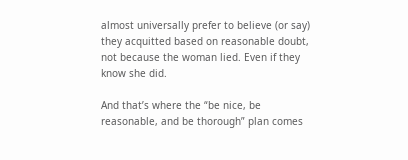almost universally prefer to believe (or say) they acquitted based on reasonable doubt, not because the woman lied. Even if they know she did.

And that’s where the “be nice, be reasonable, and be thorough” plan comes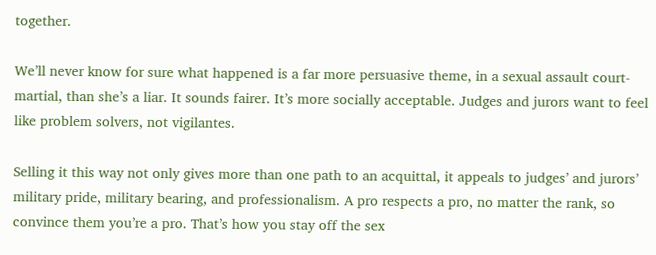together.

We’ll never know for sure what happened is a far more persuasive theme, in a sexual assault court-martial, than she’s a liar. It sounds fairer. It’s more socially acceptable. Judges and jurors want to feel like problem solvers, not vigilantes.

Selling it this way not only gives more than one path to an acquittal, it appeals to judges’ and jurors’ military pride, military bearing, and professionalism. A pro respects a pro, no matter the rank, so convince them you’re a pro. That’s how you stay off the sex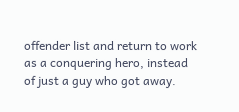offender list and return to work as a conquering hero, instead of just a guy who got away.